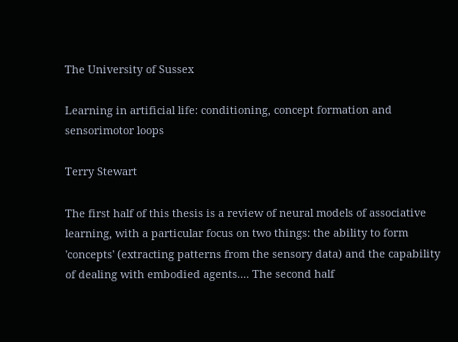The University of Sussex

Learning in artificial life: conditioning, concept formation and sensorimotor loops

Terry Stewart

The first half of this thesis is a review of neural models of associative learning, with a particular focus on two things: the ability to form 'concepts' (extracting patterns from the sensory data) and the capability of dealing with embodied agents.... The second half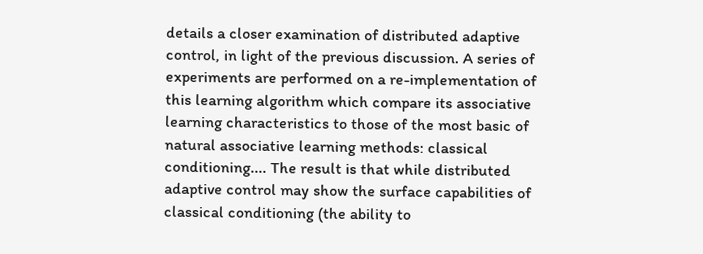details a closer examination of distributed adaptive control, in light of the previous discussion. A series of experiments are performed on a re-implementation of this learning algorithm which compare its associative learning characteristics to those of the most basic of natural associative learning methods: classical conditioning.... The result is that while distributed adaptive control may show the surface capabilities of classical conditioning (the ability to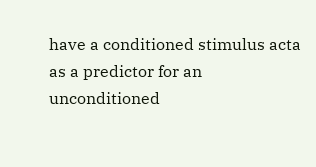have a conditioned stimulus acta as a predictor for an unconditioned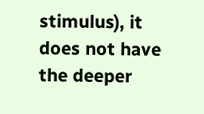stimulus), it does not have the deeper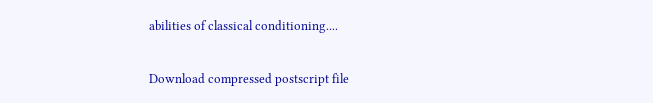abilities of classical conditioning....

Download compressed postscript file